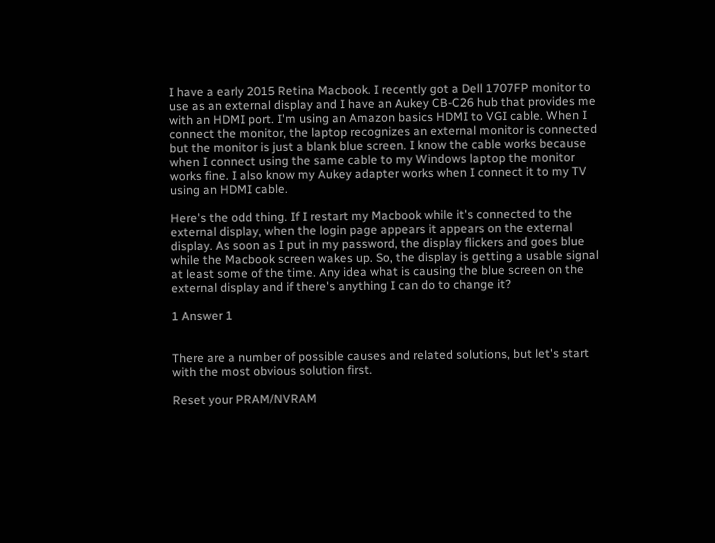I have a early 2015 Retina Macbook. I recently got a Dell 1707FP monitor to use as an external display and I have an Aukey CB-C26 hub that provides me with an HDMI port. I'm using an Amazon basics HDMI to VGI cable. When I connect the monitor, the laptop recognizes an external monitor is connected but the monitor is just a blank blue screen. I know the cable works because when I connect using the same cable to my Windows laptop the monitor works fine. I also know my Aukey adapter works when I connect it to my TV using an HDMI cable.

Here's the odd thing. If I restart my Macbook while it's connected to the external display, when the login page appears it appears on the external display. As soon as I put in my password, the display flickers and goes blue while the Macbook screen wakes up. So, the display is getting a usable signal at least some of the time. Any idea what is causing the blue screen on the external display and if there's anything I can do to change it?

1 Answer 1


There are a number of possible causes and related solutions, but let's start with the most obvious solution first.

Reset your PRAM/NVRAM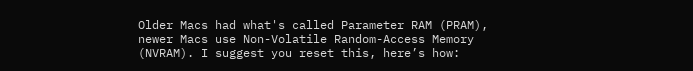Older Macs had what's called Parameter RAM (PRAM), newer Macs use Non-Volatile Random-Access Memory (NVRAM). I suggest you reset this, here’s how: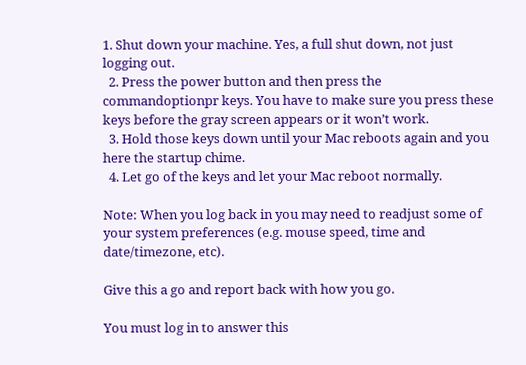1. Shut down your machine. Yes, a full shut down, not just logging out.
  2. Press the power button and then press the commandoptionpr keys. You have to make sure you press these keys before the gray screen appears or it won’t work.
  3. Hold those keys down until your Mac reboots again and you here the startup chime.
  4. Let go of the keys and let your Mac reboot normally.

Note: When you log back in you may need to readjust some of your system preferences (e.g. mouse speed, time and date/timezone, etc).

Give this a go and report back with how you go.

You must log in to answer this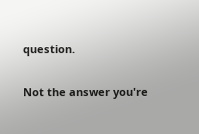question.

Not the answer you're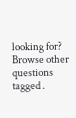looking for? Browse other questions tagged .